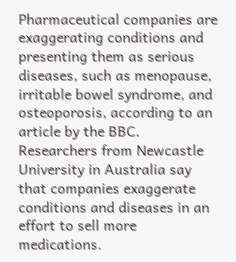Pharmaceutical companies are exaggerating conditions and presenting them as serious diseases, such as menopause, irritable bowel syndrome, and osteoporosis, according to an article by the BBC.  Researchers from Newcastle University in Australia say that companies exaggerate conditions and diseases in an effort to sell more medications.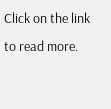Click on the link to read more.